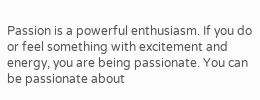Passion is a powerful enthusiasm. If you do or feel something with excitement and energy, you are being passionate. You can be passionate about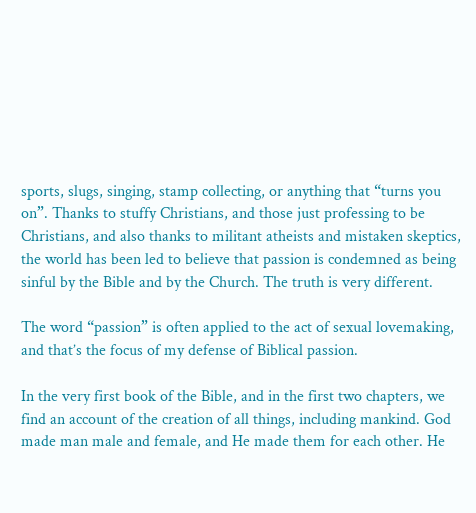sports, slugs, singing, stamp collecting, or anything that “turns you on”. Thanks to stuffy Christians, and those just professing to be Christians, and also thanks to militant atheists and mistaken skeptics, the world has been led to believe that passion is condemned as being sinful by the Bible and by the Church. The truth is very different.

The word “passion” is often applied to the act of sexual lovemaking, and that’s the focus of my defense of Biblical passion.

In the very first book of the Bible, and in the first two chapters, we find an account of the creation of all things, including mankind. God made man male and female, and He made them for each other. He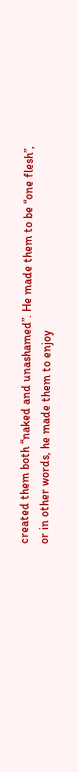created them both “naked and unashamed”. He made them to be “one flesh”, or in other words, he made them to enjoy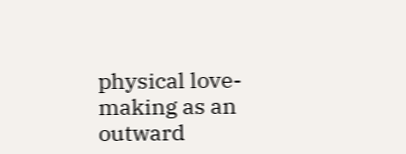physical love-making as an outward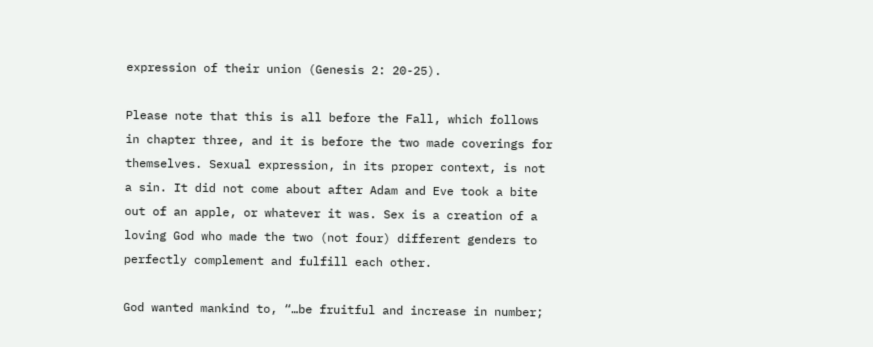expression of their union (Genesis 2: 20-25).

Please note that this is all before the Fall, which follows in chapter three, and it is before the two made coverings for themselves. Sexual expression, in its proper context, is not a sin. It did not come about after Adam and Eve took a bite out of an apple, or whatever it was. Sex is a creation of a loving God who made the two (not four) different genders to perfectly complement and fulfill each other.

God wanted mankind to, “…be fruitful and increase in number;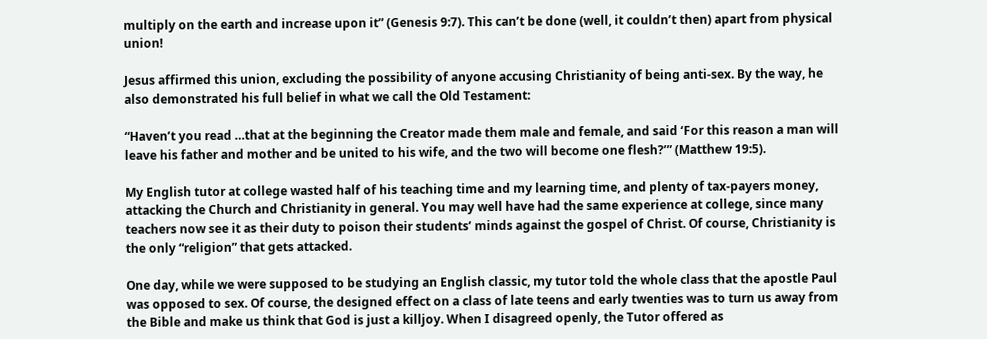multiply on the earth and increase upon it” (Genesis 9:7). This can’t be done (well, it couldn’t then) apart from physical union!

Jesus affirmed this union, excluding the possibility of anyone accusing Christianity of being anti-sex. By the way, he also demonstrated his full belief in what we call the Old Testament:

“Haven’t you read …that at the beginning the Creator made them male and female, and said ‘For this reason a man will leave his father and mother and be united to his wife, and the two will become one flesh?’” (Matthew 19:5).

My English tutor at college wasted half of his teaching time and my learning time, and plenty of tax-payers money, attacking the Church and Christianity in general. You may well have had the same experience at college, since many teachers now see it as their duty to poison their students’ minds against the gospel of Christ. Of course, Christianity is the only “religion” that gets attacked.

One day, while we were supposed to be studying an English classic, my tutor told the whole class that the apostle Paul was opposed to sex. Of course, the designed effect on a class of late teens and early twenties was to turn us away from the Bible and make us think that God is just a killjoy. When I disagreed openly, the Tutor offered as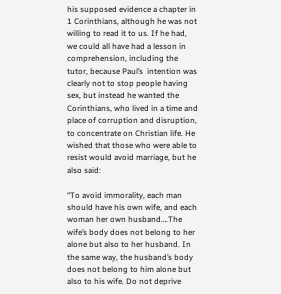his supposed evidence a chapter in 1 Corinthians, although he was not willing to read it to us. If he had, we could all have had a lesson in comprehension, including the tutor, because Paul’s  intention was clearly not to stop people having sex, but instead he wanted the Corinthians, who lived in a time and place of corruption and disruption, to concentrate on Christian life. He wished that those who were able to resist would avoid marriage, but he also said:

“To avoid immorality, each man should have his own wife, and each woman her own husband….The wife’s body does not belong to her alone but also to her husband. In the same way, the husband’s body does not belong to him alone but also to his wife. Do not deprive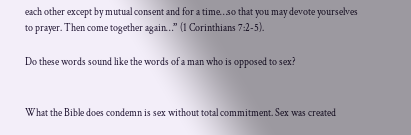each other except by mutual consent and for a time…so that you may devote yourselves to prayer. Then come together again…” (1 Corinthians 7:2-5).

Do these words sound like the words of a man who is opposed to sex?


What the Bible does condemn is sex without total commitment. Sex was created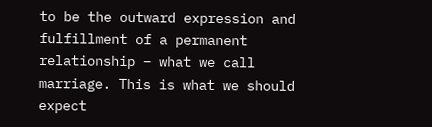to be the outward expression and fulfillment of a permanent relationship – what we call marriage. This is what we should expect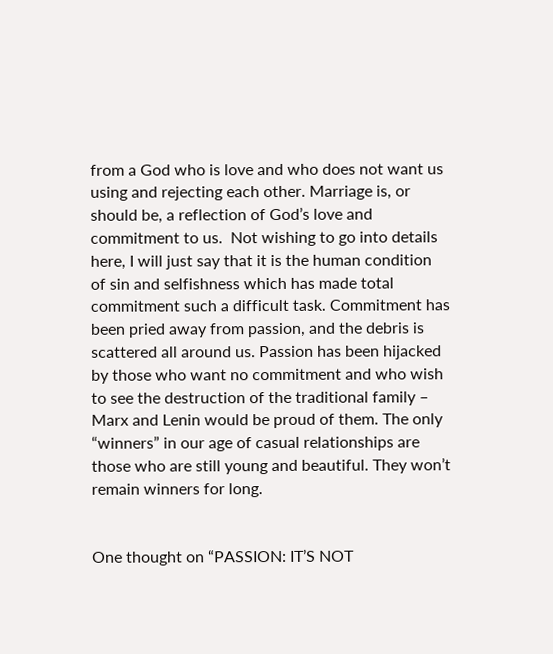from a God who is love and who does not want us using and rejecting each other. Marriage is, or should be, a reflection of God’s love and commitment to us.  Not wishing to go into details here, I will just say that it is the human condition of sin and selfishness which has made total commitment such a difficult task. Commitment has been pried away from passion, and the debris is scattered all around us. Passion has been hijacked by those who want no commitment and who wish to see the destruction of the traditional family – Marx and Lenin would be proud of them. The only “winners” in our age of casual relationships are those who are still young and beautiful. They won’t remain winners for long.


One thought on “PASSION: IT’S NOT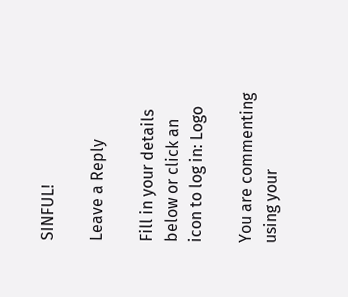SINFUL!

Leave a Reply

Fill in your details below or click an icon to log in: Logo

You are commenting using your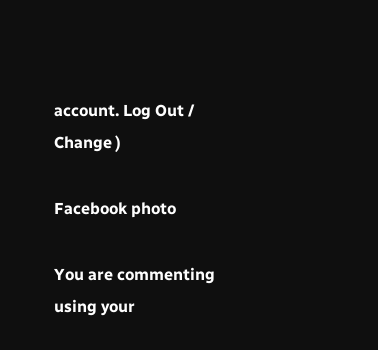account. Log Out /  Change )

Facebook photo

You are commenting using your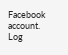Facebook account. Log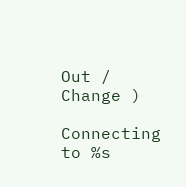Out /  Change )

Connecting to %s